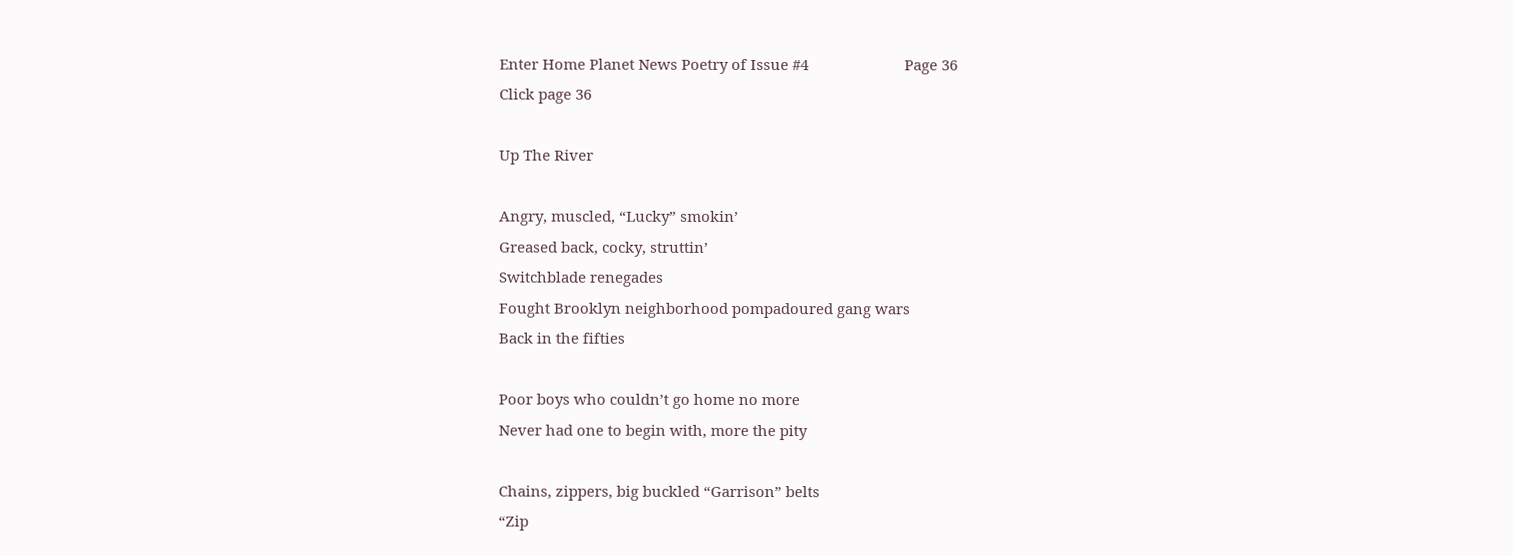Enter Home Planet News Poetry of Issue #4                        Page 36
Click page 36

Up The River

Angry, muscled, “Lucky” smokin’
Greased back, cocky, struttin’
Switchblade renegades
Fought Brooklyn neighborhood pompadoured gang wars
Back in the fifties

Poor boys who couldn’t go home no more
Never had one to begin with, more the pity

Chains, zippers, big buckled “Garrison” belts
“Zip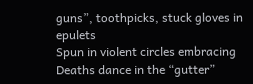guns”, toothpicks, stuck gloves in epulets
Spun in violent circles embracing
Deaths dance in the “gutter”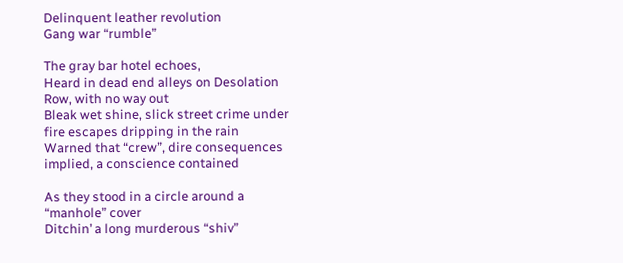Delinquent leather revolution
Gang war “rumble”

The gray bar hotel echoes,
Heard in dead end alleys on Desolation Row, with no way out
Bleak wet shine, slick street crime under fire escapes dripping in the rain
Warned that “crew”, dire consequences implied, a conscience contained

As they stood in a circle around a “manhole” cover
Ditchin’ a long murderous “shiv”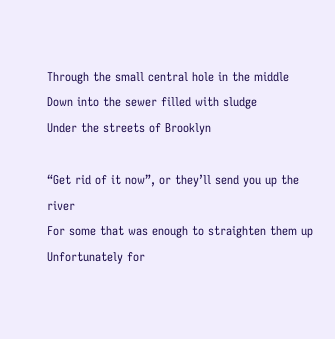Through the small central hole in the middle
Down into the sewer filled with sludge
Under the streets of Brooklyn

“Get rid of it now”, or they’ll send you up the river
For some that was enough to straighten them up
Unfortunately for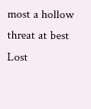most a hollow threat at best
Lost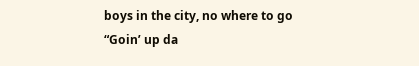boys in the city, no where to go
“Goin’ up da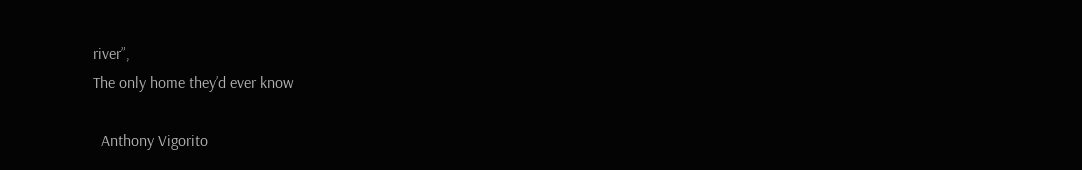river”,
The only home they’d ever know

  Anthony Vigorito